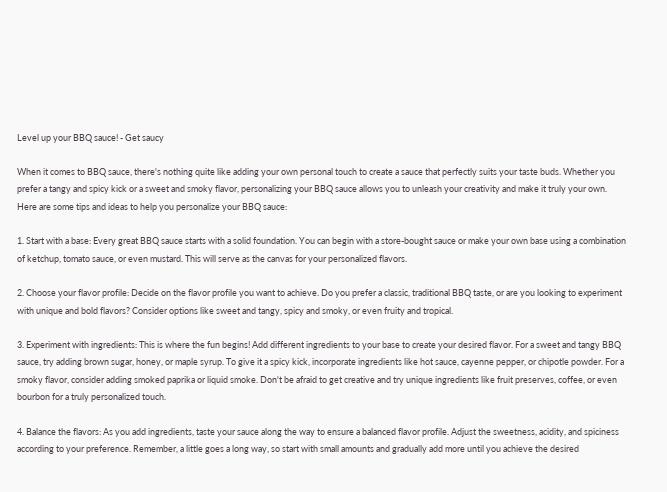Level up your BBQ sauce! - Get saucy

When it comes to BBQ sauce, there's nothing quite like adding your own personal touch to create a sauce that perfectly suits your taste buds. Whether you prefer a tangy and spicy kick or a sweet and smoky flavor, personalizing your BBQ sauce allows you to unleash your creativity and make it truly your own. Here are some tips and ideas to help you personalize your BBQ sauce:

1. Start with a base: Every great BBQ sauce starts with a solid foundation. You can begin with a store-bought sauce or make your own base using a combination of ketchup, tomato sauce, or even mustard. This will serve as the canvas for your personalized flavors.

2. Choose your flavor profile: Decide on the flavor profile you want to achieve. Do you prefer a classic, traditional BBQ taste, or are you looking to experiment with unique and bold flavors? Consider options like sweet and tangy, spicy and smoky, or even fruity and tropical.

3. Experiment with ingredients: This is where the fun begins! Add different ingredients to your base to create your desired flavor. For a sweet and tangy BBQ sauce, try adding brown sugar, honey, or maple syrup. To give it a spicy kick, incorporate ingredients like hot sauce, cayenne pepper, or chipotle powder. For a smoky flavor, consider adding smoked paprika or liquid smoke. Don't be afraid to get creative and try unique ingredients like fruit preserves, coffee, or even bourbon for a truly personalized touch.

4. Balance the flavors: As you add ingredients, taste your sauce along the way to ensure a balanced flavor profile. Adjust the sweetness, acidity, and spiciness according to your preference. Remember, a little goes a long way, so start with small amounts and gradually add more until you achieve the desired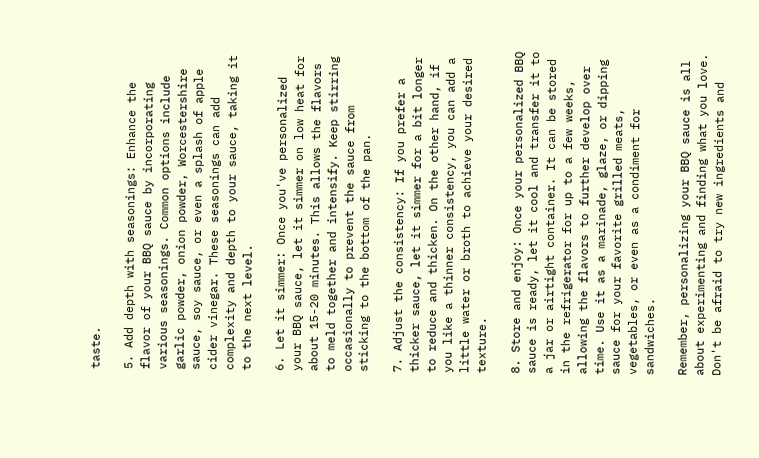taste.

5. Add depth with seasonings: Enhance the flavor of your BBQ sauce by incorporating various seasonings. Common options include garlic powder, onion powder, Worcestershire sauce, soy sauce, or even a splash of apple cider vinegar. These seasonings can add complexity and depth to your sauce, taking it to the next level.

6. Let it simmer: Once you've personalized your BBQ sauce, let it simmer on low heat for about 15-20 minutes. This allows the flavors to meld together and intensify. Keep stirring occasionally to prevent the sauce from sticking to the bottom of the pan.

7. Adjust the consistency: If you prefer a thicker sauce, let it simmer for a bit longer to reduce and thicken. On the other hand, if you like a thinner consistency, you can add a little water or broth to achieve your desired texture.

8. Store and enjoy: Once your personalized BBQ sauce is ready, let it cool and transfer it to a jar or airtight container. It can be stored in the refrigerator for up to a few weeks, allowing the flavors to further develop over time. Use it as a marinade, glaze, or dipping sauce for your favorite grilled meats, vegetables, or even as a condiment for sandwiches.

Remember, personalizing your BBQ sauce is all about experimenting and finding what you love. Don't be afraid to try new ingredients and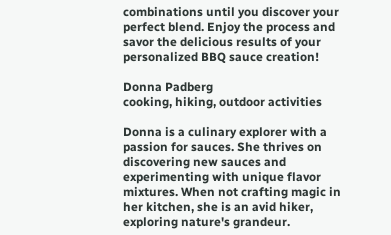combinations until you discover your perfect blend. Enjoy the process and savor the delicious results of your personalized BBQ sauce creation!

Donna Padberg
cooking, hiking, outdoor activities

Donna is a culinary explorer with a passion for sauces. She thrives on discovering new sauces and experimenting with unique flavor mixtures. When not crafting magic in her kitchen, she is an avid hiker, exploring nature's grandeur.